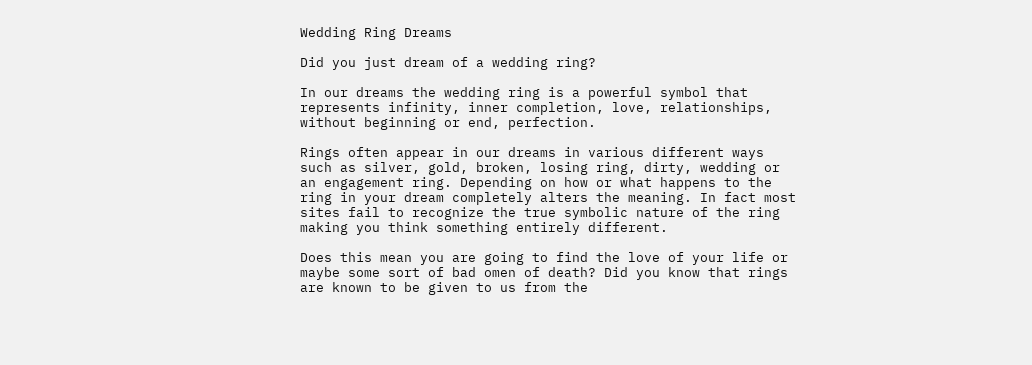Wedding Ring Dreams

Did you just dream of a wedding ring?

In our dreams the wedding ring is a powerful symbol that represents infinity, inner completion, love, relationships, without beginning or end, perfection.

Rings often appear in our dreams in various different ways such as silver, gold, broken, losing ring, dirty, wedding or an engagement ring. Depending on how or what happens to the ring in your dream completely alters the meaning. In fact most sites fail to recognize the true symbolic nature of the ring making you think something entirely different.

Does this mean you are going to find the love of your life or maybe some sort of bad omen of death? Did you know that rings are known to be given to us from the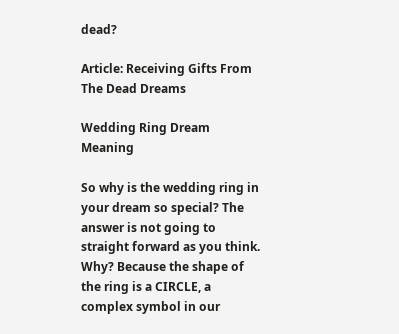dead?

Article: Receiving Gifts From The Dead Dreams

Wedding Ring Dream Meaning

So why is the wedding ring in your dream so special? The answer is not going to straight forward as you think. Why? Because the shape of the ring is a CIRCLE, a complex symbol in our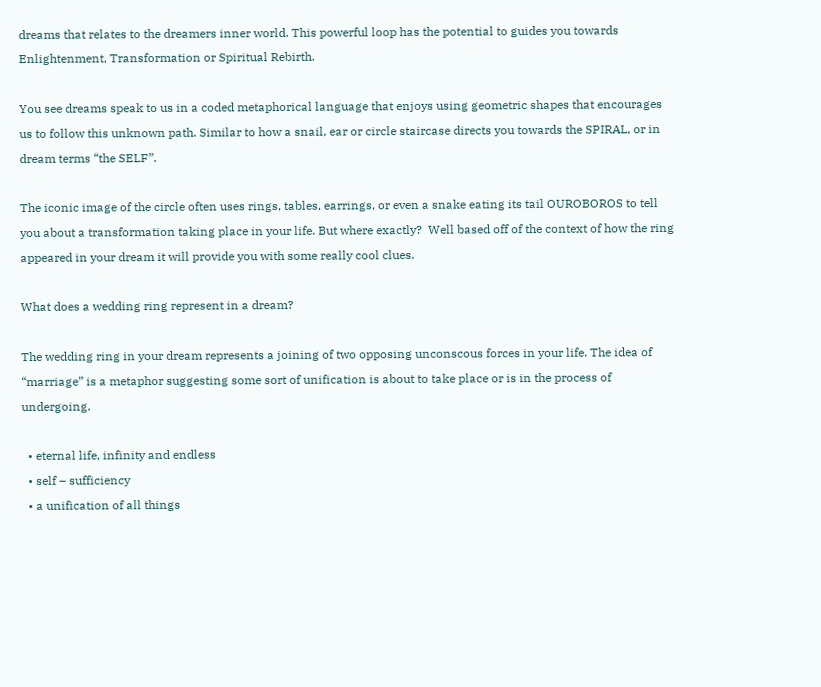dreams that relates to the dreamers inner world. This powerful loop has the potential to guides you towards Enlightenment, Transformation or Spiritual Rebirth.

You see dreams speak to us in a coded metaphorical language that enjoys using geometric shapes that encourages us to follow this unknown path. Similar to how a snail, ear or circle staircase directs you towards the SPIRAL, or in dream terms “the SELF”.

The iconic image of the circle often uses rings, tables, earrings, or even a snake eating its tail OUROBOROS to tell you about a transformation taking place in your life. But where exactly?  Well based off of the context of how the ring appeared in your dream it will provide you with some really cool clues.

What does a wedding ring represent in a dream?

The wedding ring in your dream represents a joining of two opposing unconscous forces in your life. The idea of “marriage” is a metaphor suggesting some sort of unification is about to take place or is in the process of undergoing.

  • eternal life, infinity and endless
  • self – sufficiency
  • a unification of all things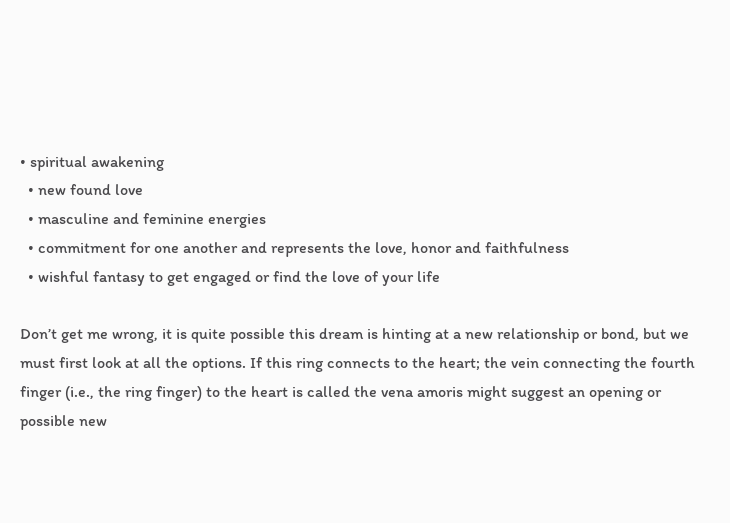• spiritual awakening
  • new found love
  • masculine and feminine energies
  • commitment for one another and represents the love, honor and faithfulness
  • wishful fantasy to get engaged or find the love of your life

Don’t get me wrong, it is quite possible this dream is hinting at a new relationship or bond, but we must first look at all the options. If this ring connects to the heart; the vein connecting the fourth finger (i.e., the ring finger) to the heart is called the vena amoris might suggest an opening or possible new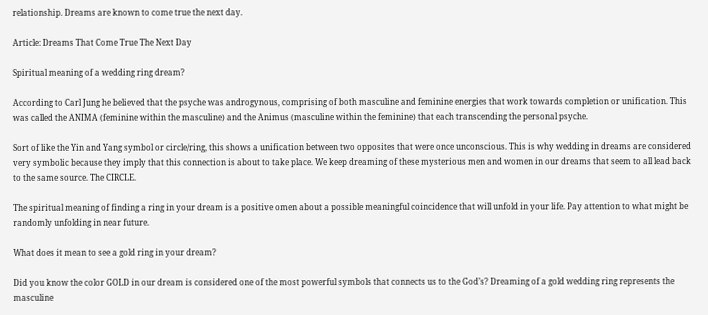relationship. Dreams are known to come true the next day.

Article: Dreams That Come True The Next Day

Spiritual meaning of a wedding ring dream?

According to Carl Jung he believed that the psyche was androgynous, comprising of both masculine and feminine energies that work towards completion or unification. This was called the ANIMA (feminine within the masculine) and the Animus (masculine within the feminine) that each transcending the personal psyche.

Sort of like the Yin and Yang symbol or circle/ring, this shows a unification between two opposites that were once unconscious. This is why wedding in dreams are considered very symbolic because they imply that this connection is about to take place. We keep dreaming of these mysterious men and women in our dreams that seem to all lead back to the same source. The CIRCLE.

The spiritual meaning of finding a ring in your dream is a positive omen about a possible meaningful coincidence that will unfold in your life. Pay attention to what might be randomly unfolding in near future.

What does it mean to see a gold ring in your dream?

Did you know the color GOLD in our dream is considered one of the most powerful symbols that connects us to the God’s? Dreaming of a gold wedding ring represents the masculine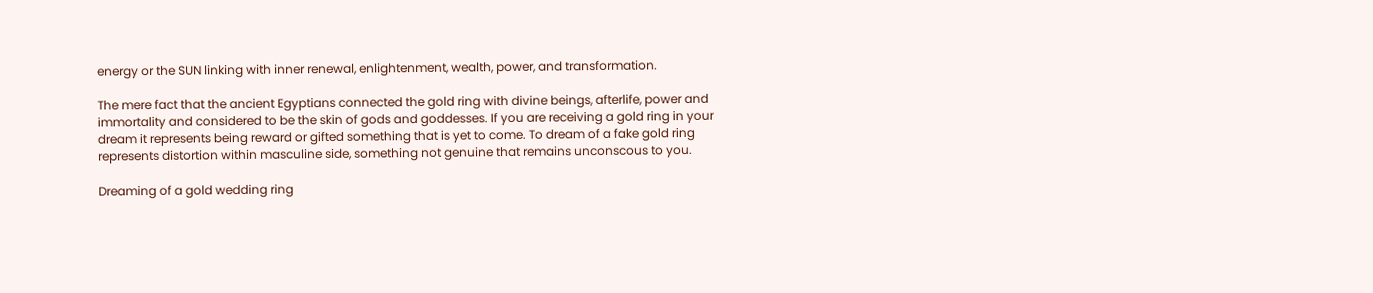energy or the SUN linking with inner renewal, enlightenment, wealth, power, and transformation.

The mere fact that the ancient Egyptians connected the gold ring with divine beings, afterlife, power and immortality and considered to be the skin of gods and goddesses. If you are receiving a gold ring in your dream it represents being reward or gifted something that is yet to come. To dream of a fake gold ring represents distortion within masculine side, something not genuine that remains unconscous to you.

Dreaming of a gold wedding ring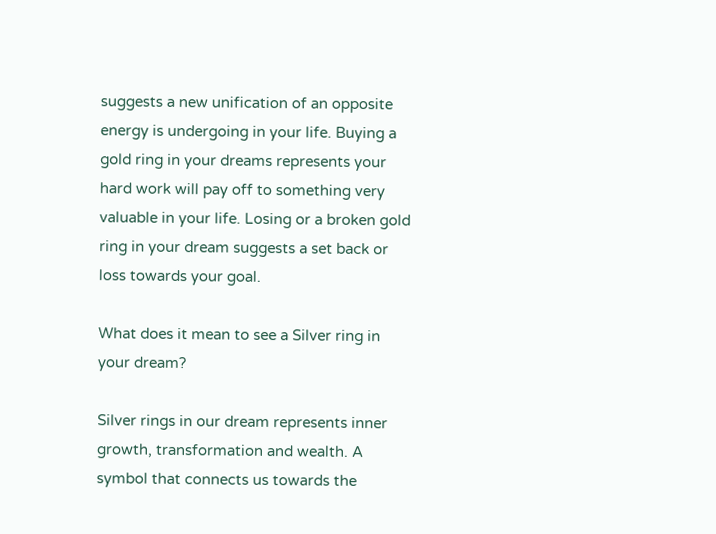suggests a new unification of an opposite energy is undergoing in your life. Buying a gold ring in your dreams represents your hard work will pay off to something very valuable in your life. Losing or a broken gold ring in your dream suggests a set back or loss towards your goal.

What does it mean to see a Silver ring in your dream?

Silver rings in our dream represents inner growth, transformation and wealth. A symbol that connects us towards the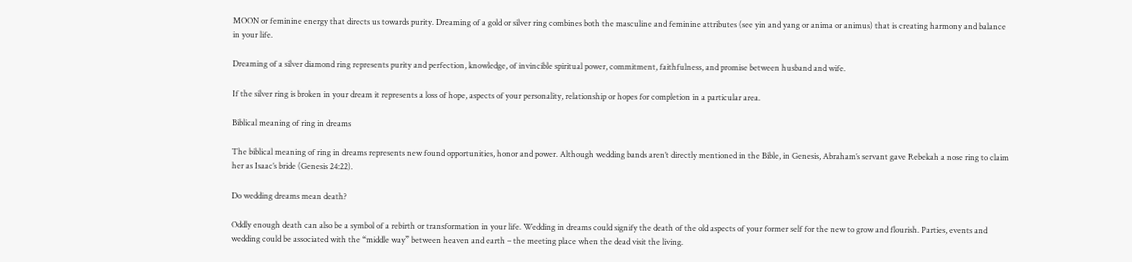MOON or feminine energy that directs us towards purity. Dreaming of a gold or silver ring combines both the masculine and feminine attributes (see yin and yang or anima or animus) that is creating harmony and balance in your life.

Dreaming of a silver diamond ring represents purity and perfection, knowledge, of invincible spiritual power, commitment, faithfulness, and promise between husband and wife.

If the silver ring is broken in your dream it represents a loss of hope, aspects of your personality, relationship or hopes for completion in a particular area.

Biblical meaning of ring in dreams

The biblical meaning of ring in dreams represents new found opportunities, honor and power. Although wedding bands aren’t directly mentioned in the Bible, in Genesis, Abraham’s servant gave Rebekah a nose ring to claim her as Isaac’s bride (Genesis 24:22).

Do wedding dreams mean death?

Oddly enough death can also be a symbol of a rebirth or transformation in your life. Wedding in dreams could signify the death of the old aspects of your former self for the new to grow and flourish. Parties, events and wedding could be associated with the “middle way” between heaven and earth – the meeting place when the dead visit the living.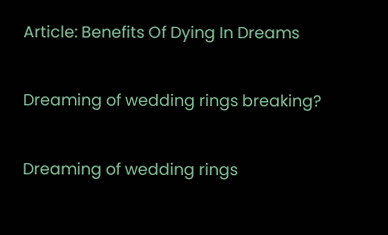Article: Benefits Of Dying In Dreams

Dreaming of wedding rings breaking?

Dreaming of wedding rings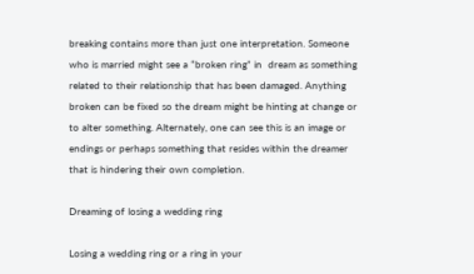breaking contains more than just one interpretation. Someone who is married might see a “broken ring” in  dream as something related to their relationship that has been damaged. Anything broken can be fixed so the dream might be hinting at change or to alter something. Alternately, one can see this is an image or endings or perhaps something that resides within the dreamer that is hindering their own completion.

Dreaming of losing a wedding ring

Losing a wedding ring or a ring in your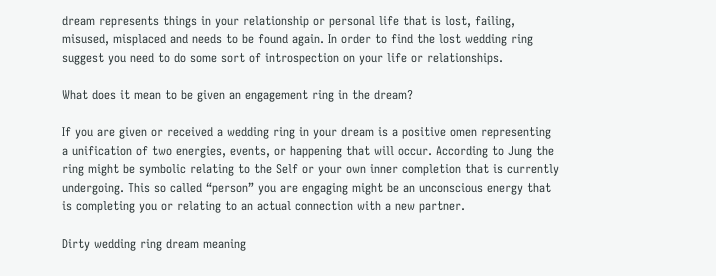dream represents things in your relationship or personal life that is lost, failing, misused, misplaced and needs to be found again. In order to find the lost wedding ring suggest you need to do some sort of introspection on your life or relationships.

What does it mean to be given an engagement ring in the dream?

If you are given or received a wedding ring in your dream is a positive omen representing a unification of two energies, events, or happening that will occur. According to Jung the ring might be symbolic relating to the Self or your own inner completion that is currently undergoing. This so called “person” you are engaging might be an unconscious energy that is completing you or relating to an actual connection with a new partner.

Dirty wedding ring dream meaning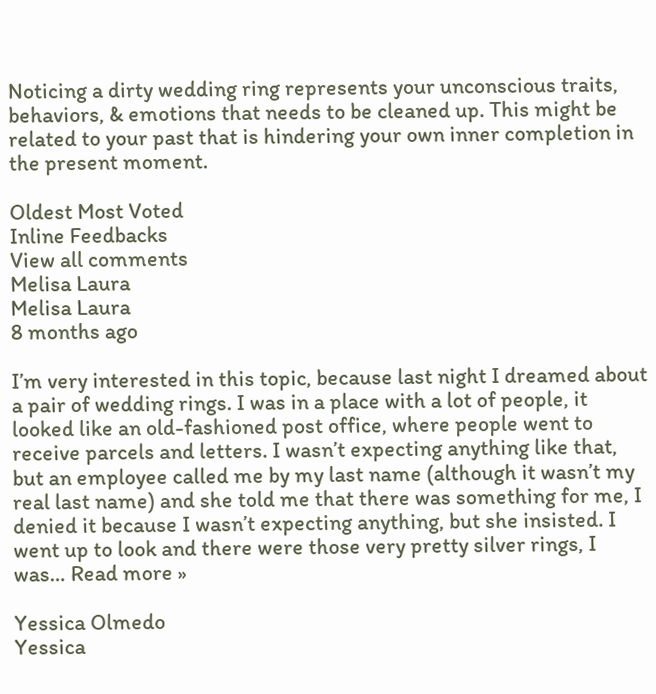Noticing a dirty wedding ring represents your unconscious traits, behaviors, & emotions that needs to be cleaned up. This might be related to your past that is hindering your own inner completion in the present moment.

Oldest Most Voted
Inline Feedbacks
View all comments
Melisa Laura
Melisa Laura
8 months ago

I’m very interested in this topic, because last night I dreamed about a pair of wedding rings. I was in a place with a lot of people, it looked like an old-fashioned post office, where people went to receive parcels and letters. I wasn’t expecting anything like that, but an employee called me by my last name (although it wasn’t my real last name) and she told me that there was something for me, I denied it because I wasn’t expecting anything, but she insisted. I went up to look and there were those very pretty silver rings, I was… Read more »

Yessica Olmedo
Yessica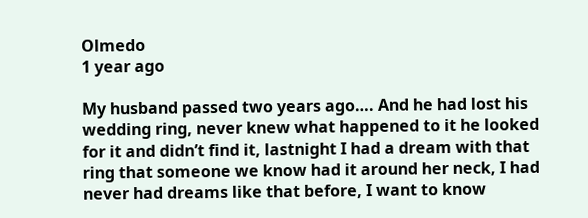Olmedo
1 year ago

My husband passed two years ago…. And he had lost his wedding ring, never knew what happened to it he looked for it and didn’t find it, lastnight I had a dream with that ring that someone we know had it around her neck, I had never had dreams like that before, I want to know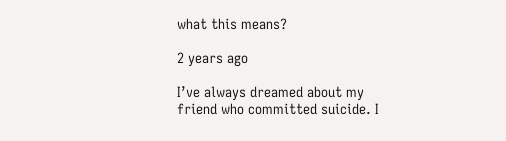what this means?

2 years ago

I’ve always dreamed about my friend who committed suicide. I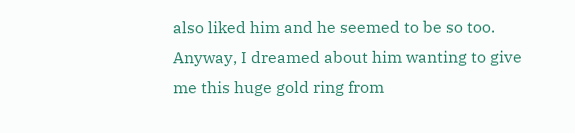also liked him and he seemed to be so too. Anyway, I dreamed about him wanting to give me this huge gold ring from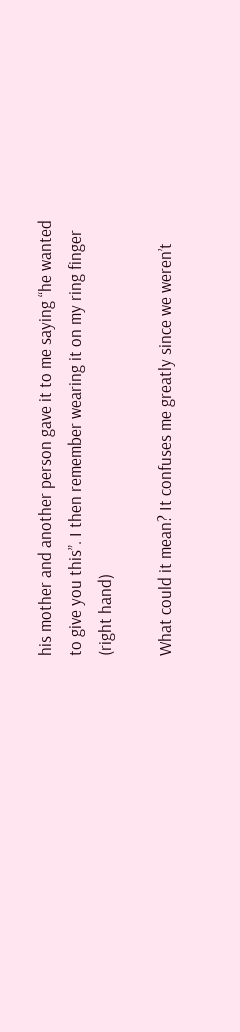his mother and another person gave it to me saying “he wanted to give you this”. I then remember wearing it on my ring finger (right hand)

What could it mean? It confuses me greatly since we weren’t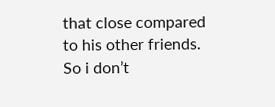that close compared to his other friends. So i don’t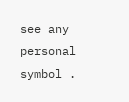see any personal symbol .